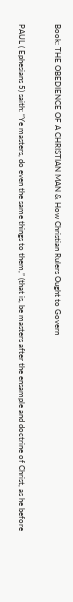Book: THE OBEDIENCE OF A CHRISTIAN MAN & How Christian Rulers Ought to Govern

PAUL ( Ephesians 5) saith: “Ye masters, do even the same things to them,” (that is, be masters after the ensample and doctrine of Christ, as he before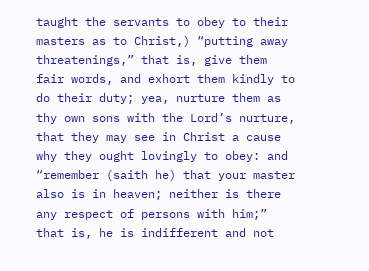taught the servants to obey to their masters as to Christ,) “putting away threatenings,” that is, give them fair words, and exhort them kindly to do their duty; yea, nurture them as thy own sons with the Lord’s nurture, that they may see in Christ a cause why they ought lovingly to obey: and “remember (saith he) that your master also is in heaven; neither is there any respect of persons with him;” that is, he is indifferent and not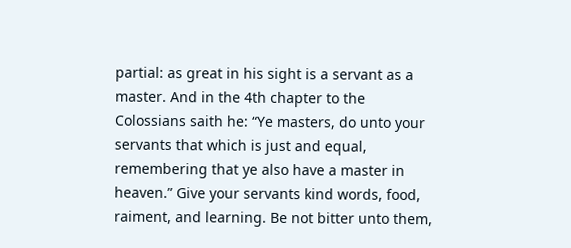partial: as great in his sight is a servant as a master. And in the 4th chapter to the Colossians saith he: “Ye masters, do unto your servants that which is just and equal, remembering that ye also have a master in heaven.” Give your servants kind words, food, raiment, and learning. Be not bitter unto them,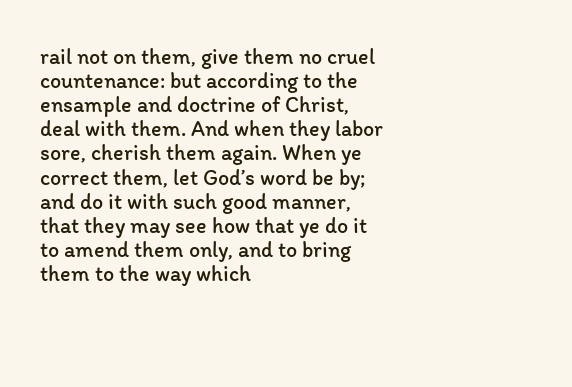rail not on them, give them no cruel countenance: but according to the ensample and doctrine of Christ, deal with them. And when they labor sore, cherish them again. When ye correct them, let God’s word be by; and do it with such good manner, that they may see how that ye do it to amend them only, and to bring them to the way which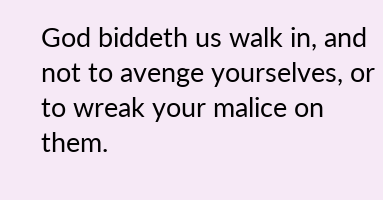God biddeth us walk in, and not to avenge yourselves, or to wreak your malice on them.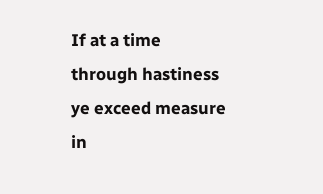If at a time through hastiness ye exceed measure in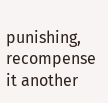punishing, recompense it another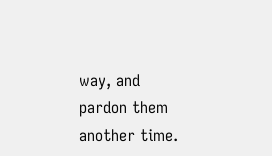way, and pardon them another time.